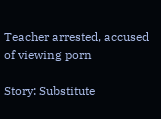Teacher arrested, accused of viewing porn

Story: Substitute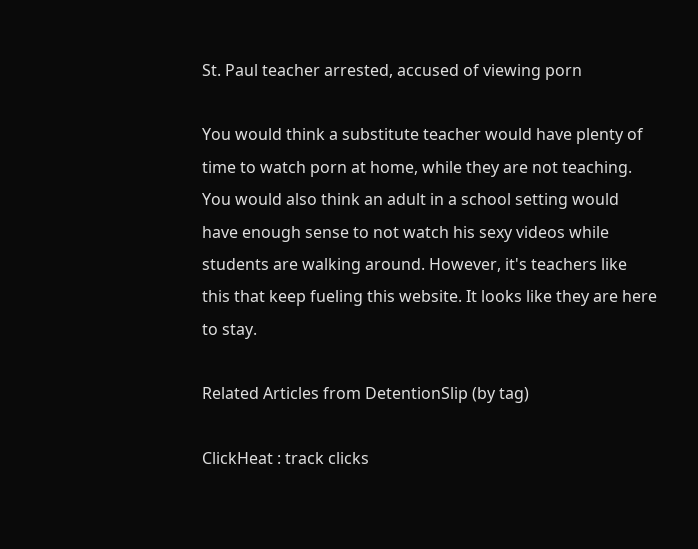St. Paul teacher arrested, accused of viewing porn

You would think a substitute teacher would have plenty of time to watch porn at home, while they are not teaching. You would also think an adult in a school setting would have enough sense to not watch his sexy videos while students are walking around. However, it's teachers like this that keep fueling this website. It looks like they are here to stay.

Related Articles from DetentionSlip (by tag)

ClickHeat : track clicks